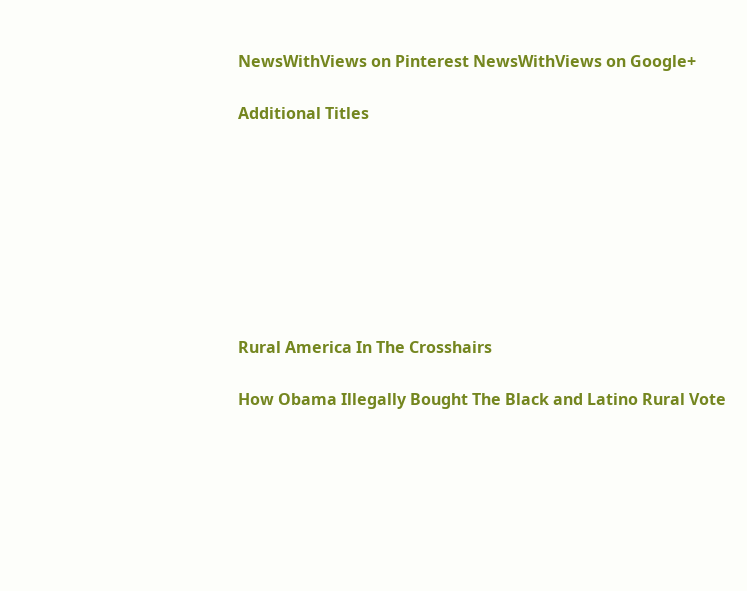NewsWithViews on Pinterest NewsWithViews on Google+

Additional Titles








Rural America In The Crosshairs

How Obama Illegally Bought The Black and Latino Rural Vote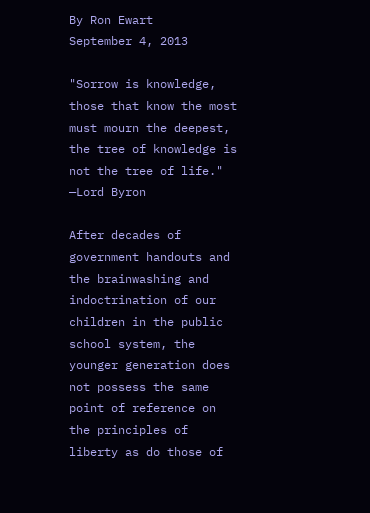By Ron Ewart
September 4, 2013

"Sorrow is knowledge, those that know the most must mourn the deepest, the tree of knowledge is not the tree of life." —Lord Byron

After decades of government handouts and the brainwashing and indoctrination of our children in the public school system, the younger generation does not possess the same point of reference on the principles of liberty as do those of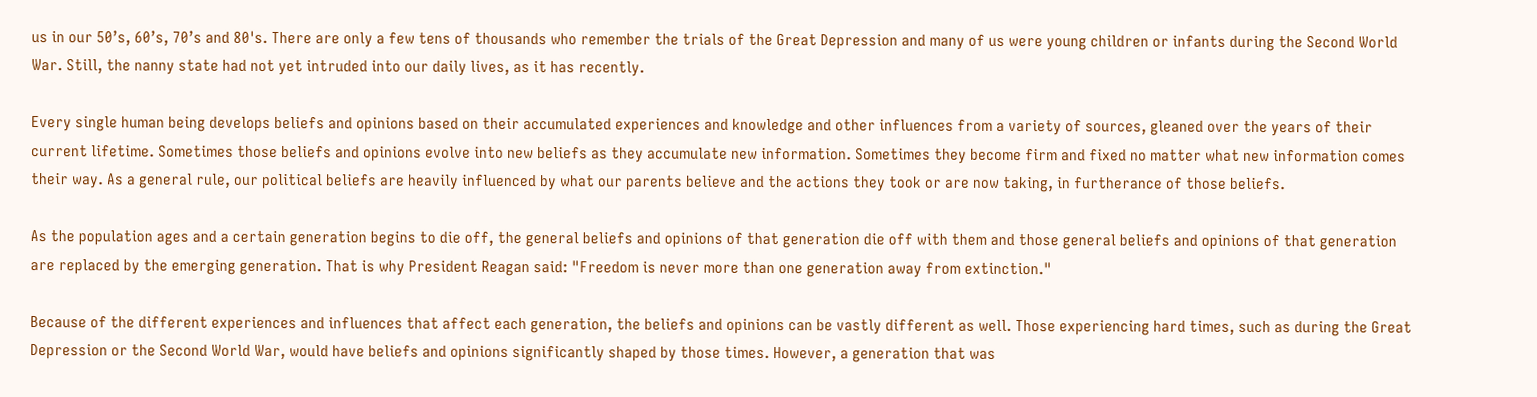us in our 50’s, 60’s, 70’s and 80's. There are only a few tens of thousands who remember the trials of the Great Depression and many of us were young children or infants during the Second World War. Still, the nanny state had not yet intruded into our daily lives, as it has recently.

Every single human being develops beliefs and opinions based on their accumulated experiences and knowledge and other influences from a variety of sources, gleaned over the years of their current lifetime. Sometimes those beliefs and opinions evolve into new beliefs as they accumulate new information. Sometimes they become firm and fixed no matter what new information comes their way. As a general rule, our political beliefs are heavily influenced by what our parents believe and the actions they took or are now taking, in furtherance of those beliefs.

As the population ages and a certain generation begins to die off, the general beliefs and opinions of that generation die off with them and those general beliefs and opinions of that generation are replaced by the emerging generation. That is why President Reagan said: "Freedom is never more than one generation away from extinction."

Because of the different experiences and influences that affect each generation, the beliefs and opinions can be vastly different as well. Those experiencing hard times, such as during the Great Depression or the Second World War, would have beliefs and opinions significantly shaped by those times. However, a generation that was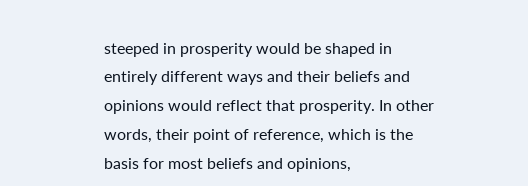steeped in prosperity would be shaped in entirely different ways and their beliefs and opinions would reflect that prosperity. In other words, their point of reference, which is the basis for most beliefs and opinions,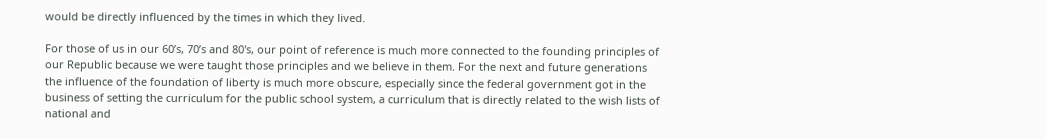would be directly influenced by the times in which they lived.

For those of us in our 60’s, 70’s and 80's, our point of reference is much more connected to the founding principles of our Republic because we were taught those principles and we believe in them. For the next and future generations the influence of the foundation of liberty is much more obscure, especially since the federal government got in the business of setting the curriculum for the public school system, a curriculum that is directly related to the wish lists of national and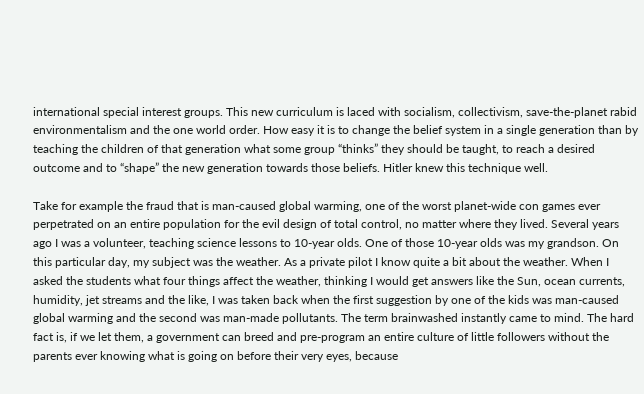international special interest groups. This new curriculum is laced with socialism, collectivism, save-the-planet rabid environmentalism and the one world order. How easy it is to change the belief system in a single generation than by teaching the children of that generation what some group “thinks” they should be taught, to reach a desired outcome and to “shape” the new generation towards those beliefs. Hitler knew this technique well.

Take for example the fraud that is man-caused global warming, one of the worst planet-wide con games ever perpetrated on an entire population for the evil design of total control, no matter where they lived. Several years ago I was a volunteer, teaching science lessons to 10-year olds. One of those 10-year olds was my grandson. On this particular day, my subject was the weather. As a private pilot I know quite a bit about the weather. When I asked the students what four things affect the weather, thinking I would get answers like the Sun, ocean currents, humidity, jet streams and the like, I was taken back when the first suggestion by one of the kids was man-caused global warming and the second was man-made pollutants. The term brainwashed instantly came to mind. The hard fact is, if we let them, a government can breed and pre-program an entire culture of little followers without the parents ever knowing what is going on before their very eyes, because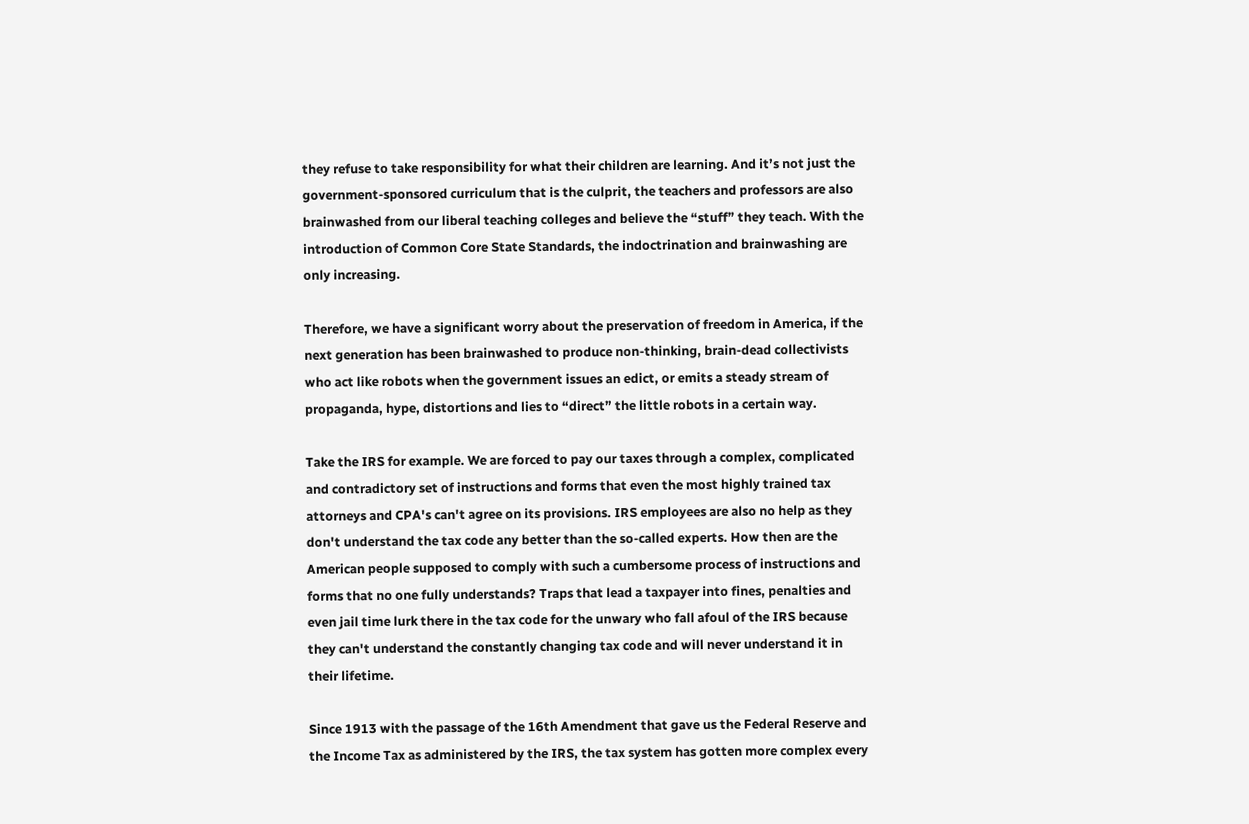they refuse to take responsibility for what their children are learning. And it’s not just the government-sponsored curriculum that is the culprit, the teachers and professors are also brainwashed from our liberal teaching colleges and believe the “stuff” they teach. With the introduction of Common Core State Standards, the indoctrination and brainwashing are only increasing.

Therefore, we have a significant worry about the preservation of freedom in America, if the next generation has been brainwashed to produce non-thinking, brain-dead collectivists who act like robots when the government issues an edict, or emits a steady stream of propaganda, hype, distortions and lies to “direct” the little robots in a certain way.

Take the IRS for example. We are forced to pay our taxes through a complex, complicated and contradictory set of instructions and forms that even the most highly trained tax attorneys and CPA's can't agree on its provisions. IRS employees are also no help as they don't understand the tax code any better than the so-called experts. How then are the American people supposed to comply with such a cumbersome process of instructions and forms that no one fully understands? Traps that lead a taxpayer into fines, penalties and even jail time lurk there in the tax code for the unwary who fall afoul of the IRS because they can't understand the constantly changing tax code and will never understand it in their lifetime.

Since 1913 with the passage of the 16th Amendment that gave us the Federal Reserve and the Income Tax as administered by the IRS, the tax system has gotten more complex every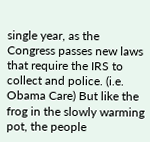single year, as the Congress passes new laws that require the IRS to collect and police. (i.e. Obama Care) But like the frog in the slowly warming pot, the people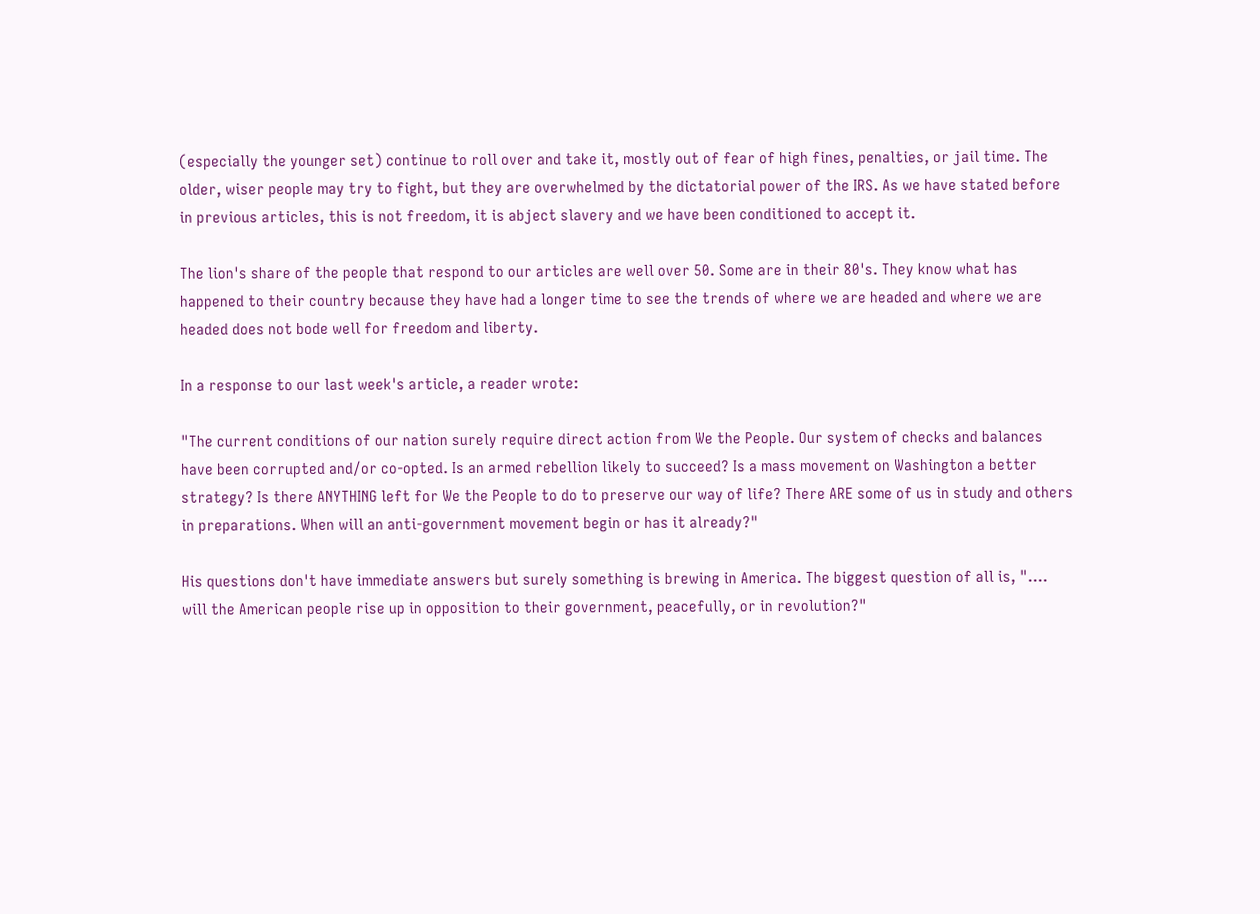(especially the younger set) continue to roll over and take it, mostly out of fear of high fines, penalties, or jail time. The older, wiser people may try to fight, but they are overwhelmed by the dictatorial power of the IRS. As we have stated before in previous articles, this is not freedom, it is abject slavery and we have been conditioned to accept it.

The lion's share of the people that respond to our articles are well over 50. Some are in their 80's. They know what has happened to their country because they have had a longer time to see the trends of where we are headed and where we are headed does not bode well for freedom and liberty.

In a response to our last week's article, a reader wrote:

"The current conditions of our nation surely require direct action from We the People. Our system of checks and balances have been corrupted and/or co-opted. Is an armed rebellion likely to succeed? Is a mass movement on Washington a better strategy? Is there ANYTHING left for We the People to do to preserve our way of life? There ARE some of us in study and others in preparations. When will an anti-government movement begin or has it already?"

His questions don't have immediate answers but surely something is brewing in America. The biggest question of all is, ".... will the American people rise up in opposition to their government, peacefully, or in revolution?"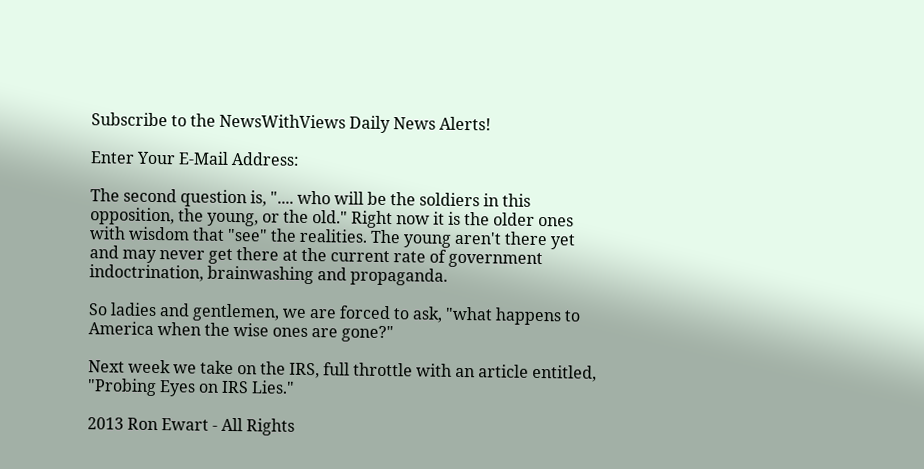Subscribe to the NewsWithViews Daily News Alerts!

Enter Your E-Mail Address:

The second question is, ".... who will be the soldiers in this opposition, the young, or the old." Right now it is the older ones with wisdom that "see" the realities. The young aren't there yet and may never get there at the current rate of government indoctrination, brainwashing and propaganda.

So ladies and gentlemen, we are forced to ask, "what happens to America when the wise ones are gone?"

Next week we take on the IRS, full throttle with an article entitled, "Probing Eyes on IRS Lies."

2013 Ron Ewart - All Rights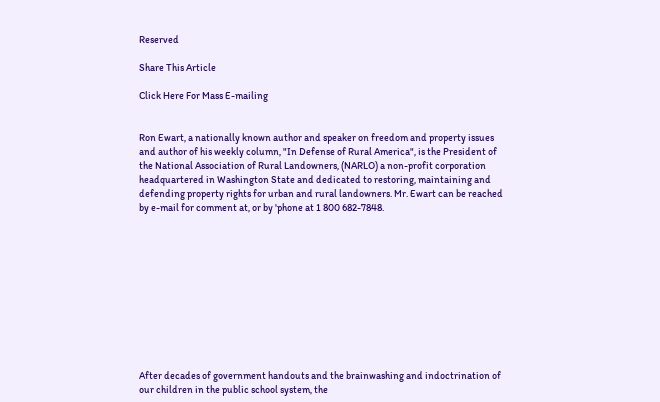Reserved

Share This Article

Click Here For Mass E-mailing


Ron Ewart, a nationally known author and speaker on freedom and property issues and author of his weekly column, "In Defense of Rural America", is the President of the National Association of Rural Landowners, (NARLO) a non-profit corporation headquartered in Washington State and dedicated to restoring, maintaining and defending property rights for urban and rural landowners. Mr. Ewart can be reached by e-mail for comment at, or by 'phone at 1 800 682-7848.











After decades of government handouts and the brainwashing and indoctrination of our children in the public school system, the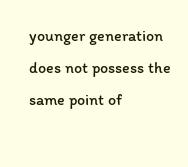younger generation does not possess the same point of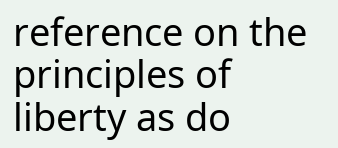reference on the principles of liberty as do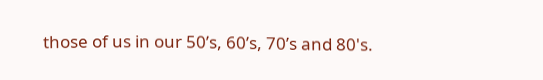those of us in our 50’s, 60’s, 70’s and 80's.